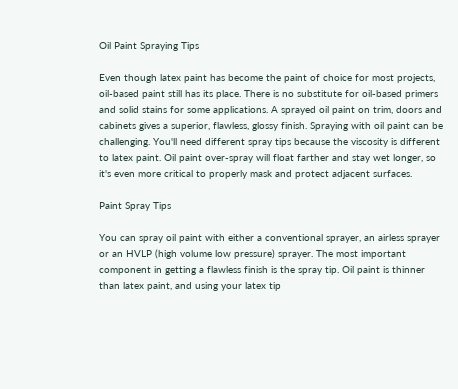Oil Paint Spraying Tips

Even though latex paint has become the paint of choice for most projects, oil-based paint still has its place. There is no substitute for oil-based primers and solid stains for some applications. A sprayed oil paint on trim, doors and cabinets gives a superior, flawless, glossy finish. Spraying with oil paint can be challenging. You'll need different spray tips because the viscosity is different to latex paint. Oil paint over-spray will float farther and stay wet longer, so it's even more critical to properly mask and protect adjacent surfaces.

Paint Spray Tips

You can spray oil paint with either a conventional sprayer, an airless sprayer or an HVLP (high volume low pressure) sprayer. The most important component in getting a flawless finish is the spray tip. Oil paint is thinner than latex paint, and using your latex tip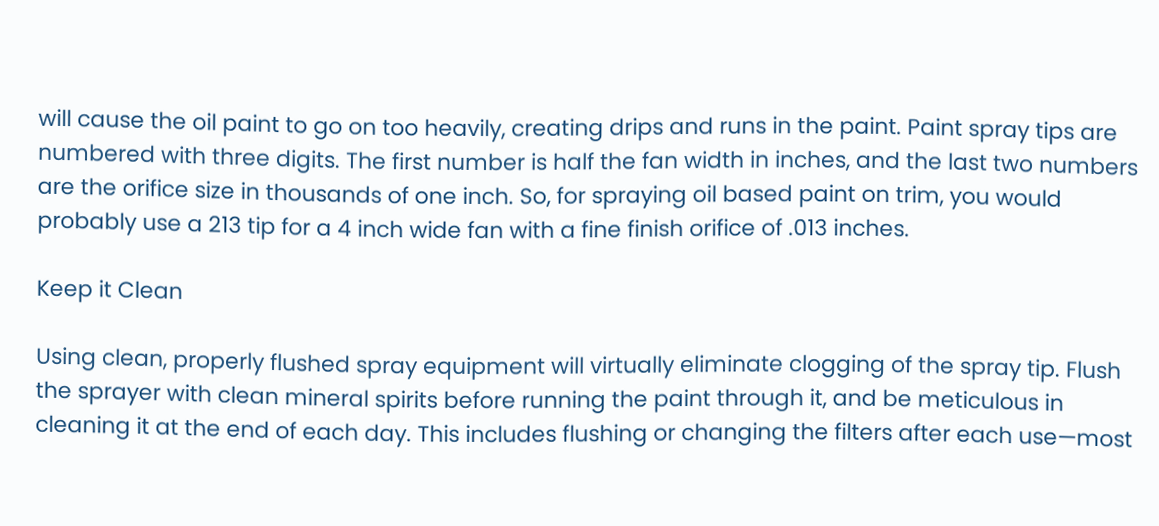will cause the oil paint to go on too heavily, creating drips and runs in the paint. Paint spray tips are numbered with three digits. The first number is half the fan width in inches, and the last two numbers are the orifice size in thousands of one inch. So, for spraying oil based paint on trim, you would probably use a 213 tip for a 4 inch wide fan with a fine finish orifice of .013 inches.

Keep it Clean

Using clean, properly flushed spray equipment will virtually eliminate clogging of the spray tip. Flush the sprayer with clean mineral spirits before running the paint through it, and be meticulous in cleaning it at the end of each day. This includes flushing or changing the filters after each use—most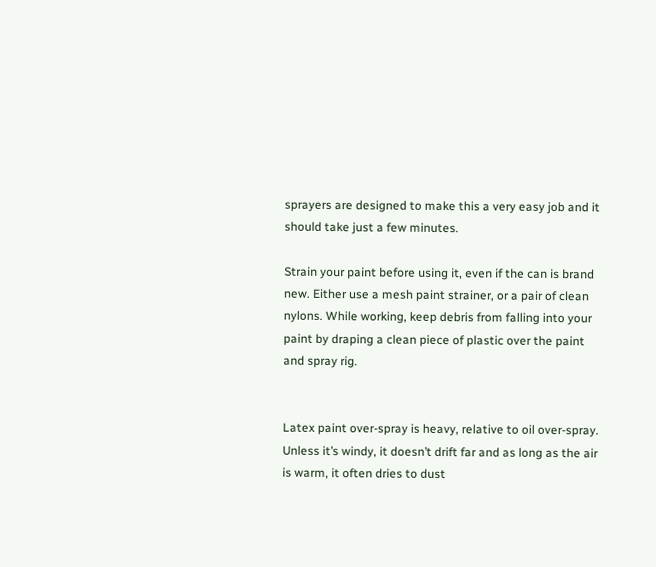sprayers are designed to make this a very easy job and it should take just a few minutes.

Strain your paint before using it, even if the can is brand new. Either use a mesh paint strainer, or a pair of clean nylons. While working, keep debris from falling into your paint by draping a clean piece of plastic over the paint and spray rig.


Latex paint over-spray is heavy, relative to oil over-spray. Unless it’s windy, it doesn’t drift far and as long as the air is warm, it often dries to dust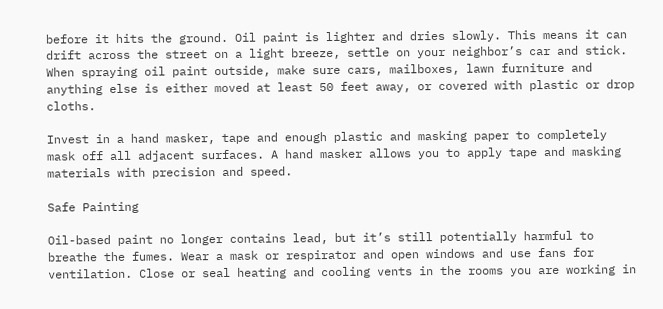before it hits the ground. Oil paint is lighter and dries slowly. This means it can drift across the street on a light breeze, settle on your neighbor’s car and stick. When spraying oil paint outside, make sure cars, mailboxes, lawn furniture and anything else is either moved at least 50 feet away, or covered with plastic or drop cloths.

Invest in a hand masker, tape and enough plastic and masking paper to completely mask off all adjacent surfaces. A hand masker allows you to apply tape and masking materials with precision and speed.

Safe Painting

Oil-based paint no longer contains lead, but it’s still potentially harmful to breathe the fumes. Wear a mask or respirator and open windows and use fans for ventilation. Close or seal heating and cooling vents in the rooms you are working in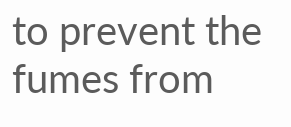to prevent the fumes from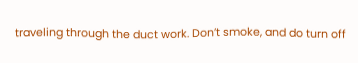traveling through the duct work. Don’t smoke, and do turn off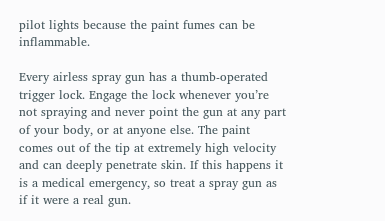pilot lights because the paint fumes can be inflammable.

Every airless spray gun has a thumb-operated trigger lock. Engage the lock whenever you’re not spraying and never point the gun at any part of your body, or at anyone else. The paint comes out of the tip at extremely high velocity and can deeply penetrate skin. If this happens it is a medical emergency, so treat a spray gun as if it were a real gun.